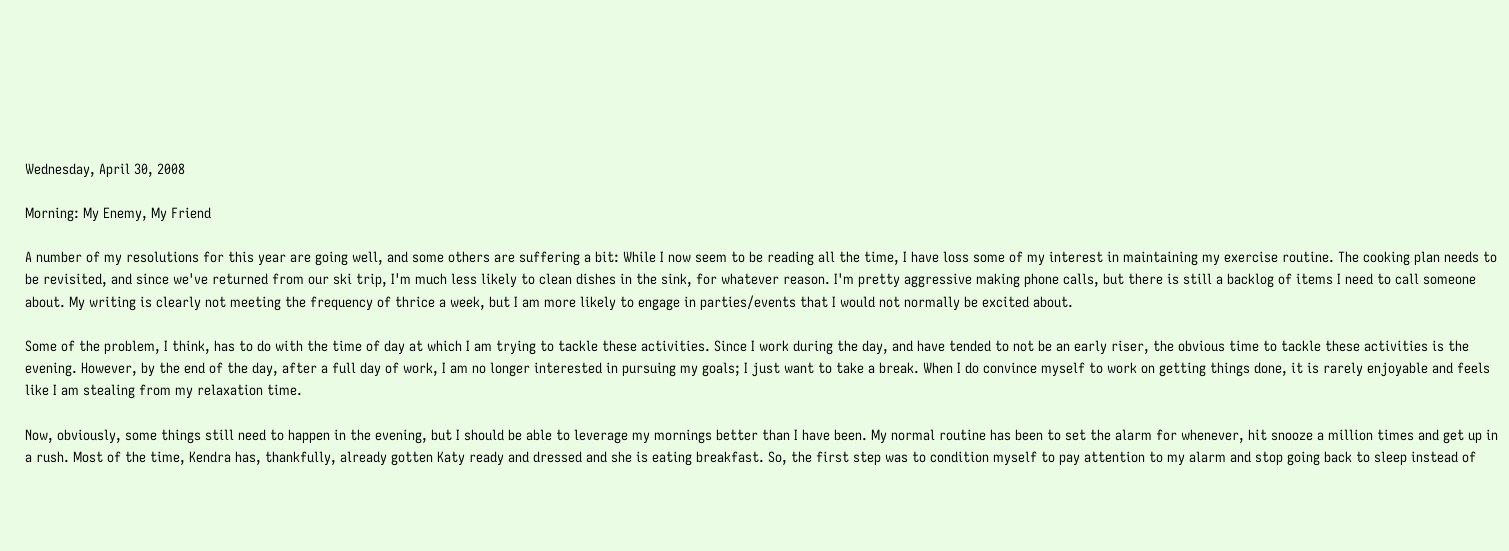Wednesday, April 30, 2008

Morning: My Enemy, My Friend

A number of my resolutions for this year are going well, and some others are suffering a bit: While I now seem to be reading all the time, I have loss some of my interest in maintaining my exercise routine. The cooking plan needs to be revisited, and since we've returned from our ski trip, I'm much less likely to clean dishes in the sink, for whatever reason. I'm pretty aggressive making phone calls, but there is still a backlog of items I need to call someone about. My writing is clearly not meeting the frequency of thrice a week, but I am more likely to engage in parties/events that I would not normally be excited about.

Some of the problem, I think, has to do with the time of day at which I am trying to tackle these activities. Since I work during the day, and have tended to not be an early riser, the obvious time to tackle these activities is the evening. However, by the end of the day, after a full day of work, I am no longer interested in pursuing my goals; I just want to take a break. When I do convince myself to work on getting things done, it is rarely enjoyable and feels like I am stealing from my relaxation time.

Now, obviously, some things still need to happen in the evening, but I should be able to leverage my mornings better than I have been. My normal routine has been to set the alarm for whenever, hit snooze a million times and get up in a rush. Most of the time, Kendra has, thankfully, already gotten Katy ready and dressed and she is eating breakfast. So, the first step was to condition myself to pay attention to my alarm and stop going back to sleep instead of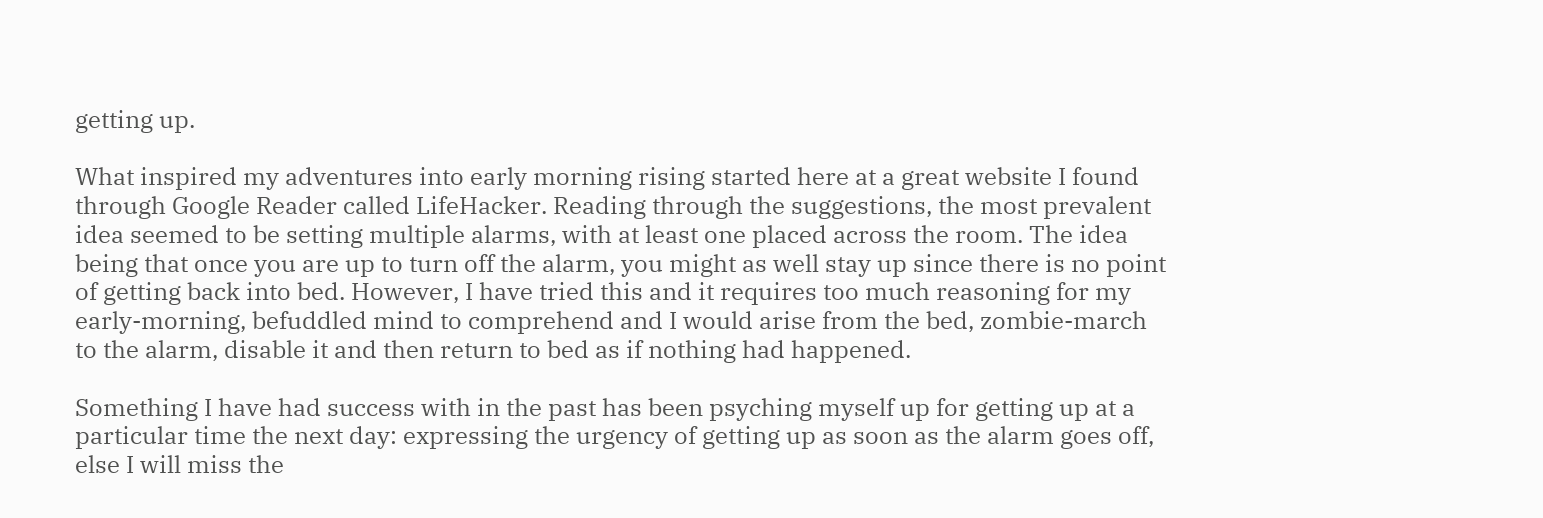getting up.

What inspired my adventures into early morning rising started here at a great website I found through Google Reader called LifeHacker. Reading through the suggestions, the most prevalent idea seemed to be setting multiple alarms, with at least one placed across the room. The idea being that once you are up to turn off the alarm, you might as well stay up since there is no point of getting back into bed. However, I have tried this and it requires too much reasoning for my early-morning, befuddled mind to comprehend and I would arise from the bed, zombie-march to the alarm, disable it and then return to bed as if nothing had happened.

Something I have had success with in the past has been psyching myself up for getting up at a particular time the next day: expressing the urgency of getting up as soon as the alarm goes off, else I will miss the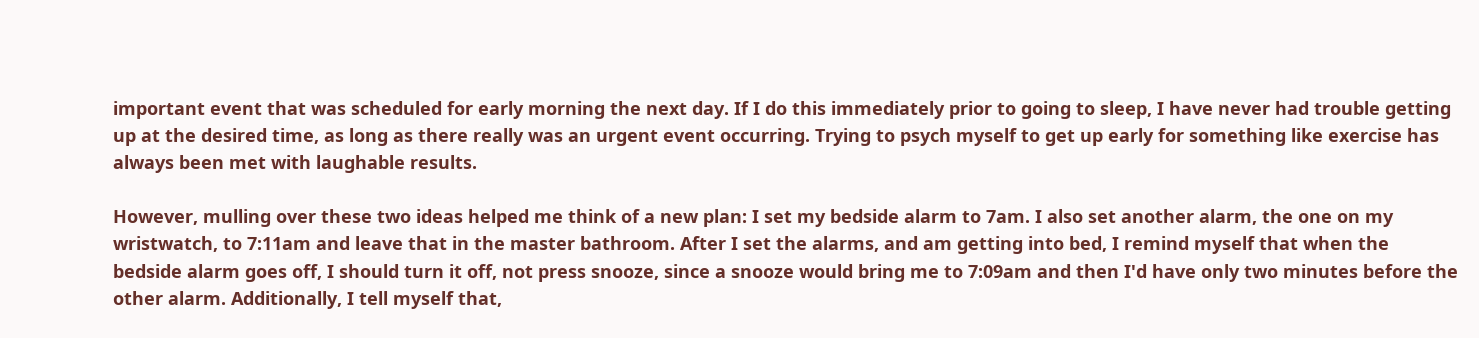important event that was scheduled for early morning the next day. If I do this immediately prior to going to sleep, I have never had trouble getting up at the desired time, as long as there really was an urgent event occurring. Trying to psych myself to get up early for something like exercise has always been met with laughable results.

However, mulling over these two ideas helped me think of a new plan: I set my bedside alarm to 7am. I also set another alarm, the one on my wristwatch, to 7:11am and leave that in the master bathroom. After I set the alarms, and am getting into bed, I remind myself that when the bedside alarm goes off, I should turn it off, not press snooze, since a snooze would bring me to 7:09am and then I'd have only two minutes before the other alarm. Additionally, I tell myself that,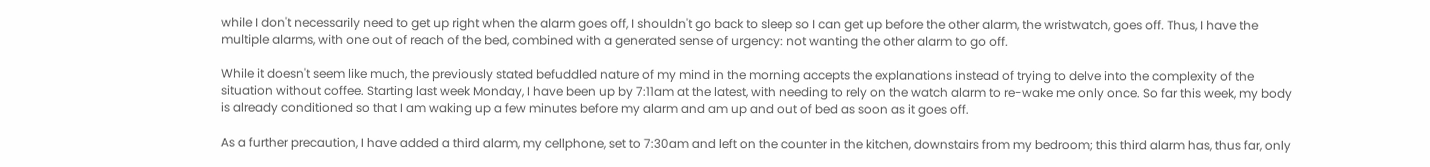while I don't necessarily need to get up right when the alarm goes off, I shouldn't go back to sleep so I can get up before the other alarm, the wristwatch, goes off. Thus, I have the multiple alarms, with one out of reach of the bed, combined with a generated sense of urgency: not wanting the other alarm to go off.

While it doesn't seem like much, the previously stated befuddled nature of my mind in the morning accepts the explanations instead of trying to delve into the complexity of the situation without coffee. Starting last week Monday, I have been up by 7:11am at the latest, with needing to rely on the watch alarm to re-wake me only once. So far this week, my body is already conditioned so that I am waking up a few minutes before my alarm and am up and out of bed as soon as it goes off.

As a further precaution, I have added a third alarm, my cellphone, set to 7:30am and left on the counter in the kitchen, downstairs from my bedroom; this third alarm has, thus far, only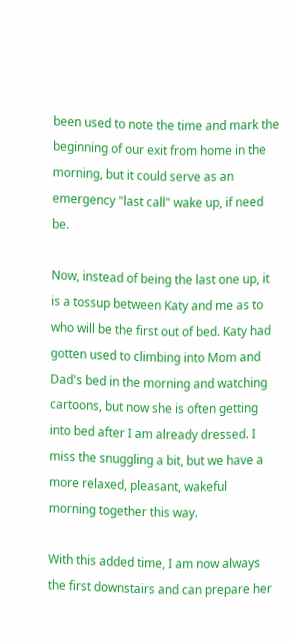been used to note the time and mark the beginning of our exit from home in the morning, but it could serve as an emergency "last call" wake up, if need be.

Now, instead of being the last one up, it is a tossup between Katy and me as to who will be the first out of bed. Katy had gotten used to climbing into Mom and Dad's bed in the morning and watching cartoons, but now she is often getting into bed after I am already dressed. I miss the snuggling a bit, but we have a more relaxed, pleasant, wakeful morning together this way.

With this added time, I am now always the first downstairs and can prepare her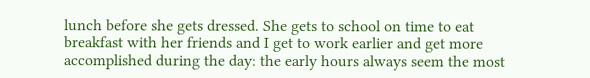lunch before she gets dressed. She gets to school on time to eat breakfast with her friends and I get to work earlier and get more accomplished during the day: the early hours always seem the most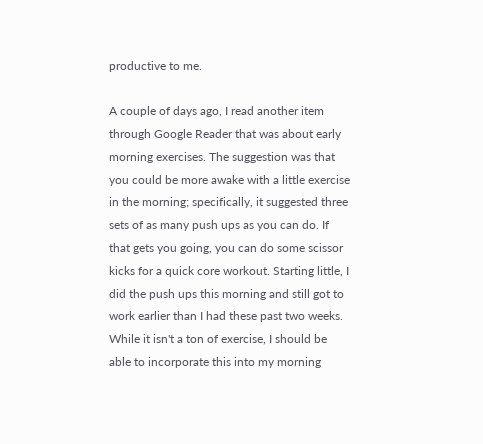productive to me.

A couple of days ago, I read another item through Google Reader that was about early morning exercises. The suggestion was that you could be more awake with a little exercise in the morning; specifically, it suggested three sets of as many push ups as you can do. If that gets you going, you can do some scissor kicks for a quick core workout. Starting little, I did the push ups this morning and still got to work earlier than I had these past two weeks. While it isn't a ton of exercise, I should be able to incorporate this into my morning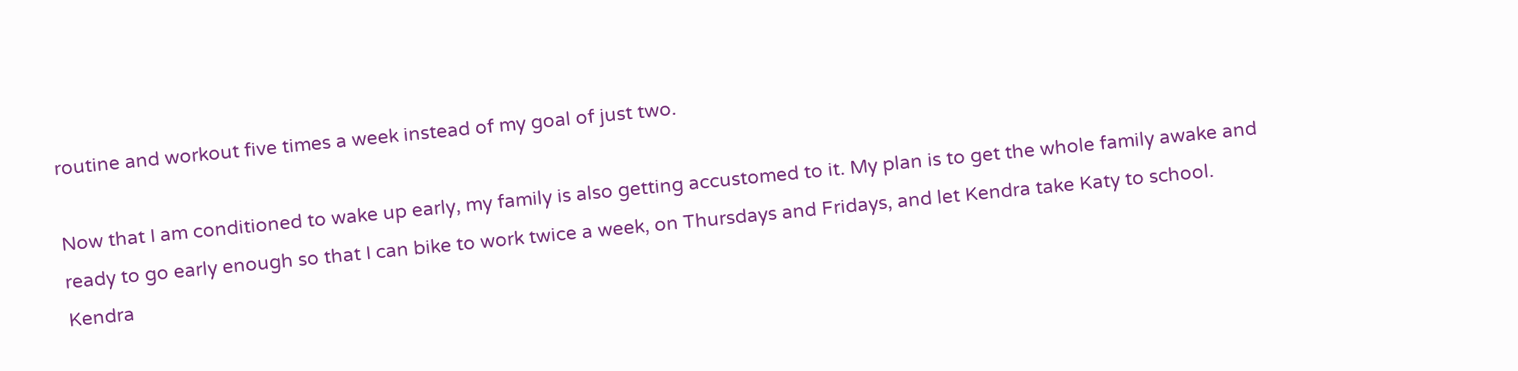routine and workout five times a week instead of my goal of just two.

Now that I am conditioned to wake up early, my family is also getting accustomed to it. My plan is to get the whole family awake and ready to go early enough so that I can bike to work twice a week, on Thursdays and Fridays, and let Kendra take Katy to school. Kendra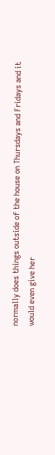normally does things outside of the house on Thursdays and Fridays and it would even give her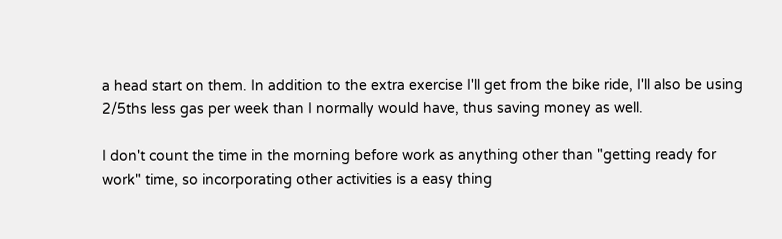a head start on them. In addition to the extra exercise I'll get from the bike ride, I'll also be using 2/5ths less gas per week than I normally would have, thus saving money as well.

I don't count the time in the morning before work as anything other than "getting ready for work" time, so incorporating other activities is a easy thing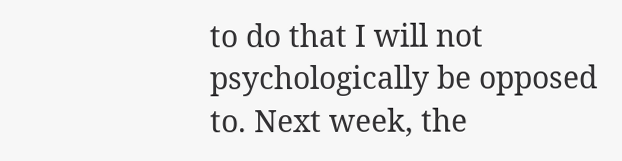to do that I will not psychologically be opposed to. Next week, the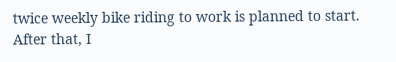twice weekly bike riding to work is planned to start. After that, I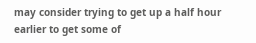may consider trying to get up a half hour earlier to get some of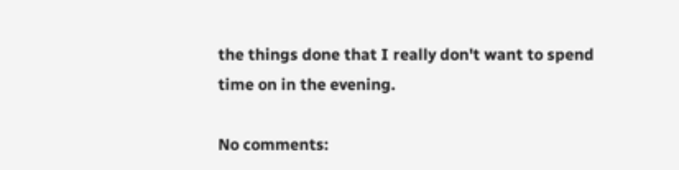the things done that I really don't want to spend time on in the evening.

No comments: